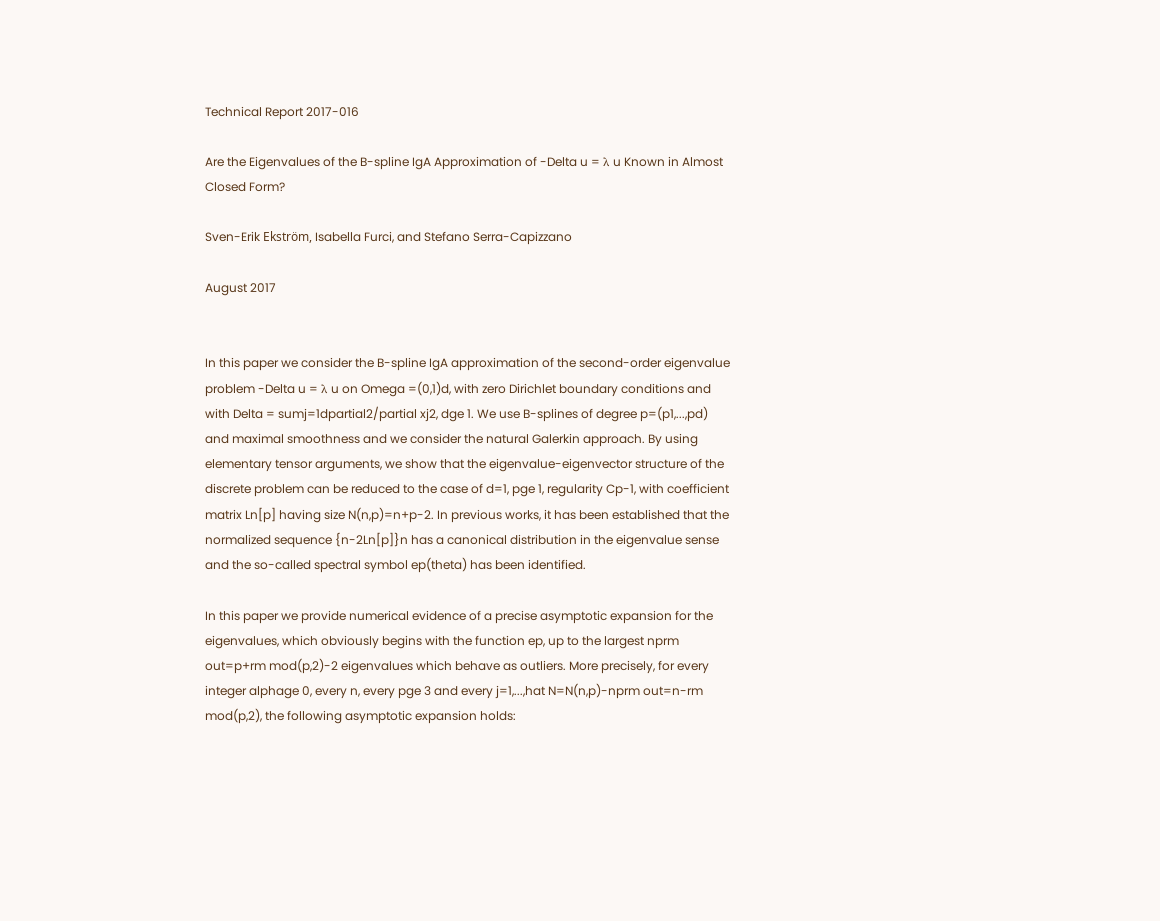Technical Report 2017-016

Are the Eigenvalues of the B-spline IgA Approximation of -Delta u = λ u Known in Almost Closed Form?

Sven-Erik Ekström, Isabella Furci, and Stefano Serra-Capizzano

August 2017


In this paper we consider the B-spline IgA approximation of the second-order eigenvalue problem -Delta u = λ u on Omega =(0,1)d, with zero Dirichlet boundary conditions and with Delta = sumj=1dpartial2/partial xj2, dge 1. We use B-splines of degree p=(p1,...,pd) and maximal smoothness and we consider the natural Galerkin approach. By using elementary tensor arguments, we show that the eigenvalue-eigenvector structure of the discrete problem can be reduced to the case of d=1, pge 1, regularity Cp-1, with coefficient matrix Ln[p] having size N(n,p)=n+p-2. In previous works, it has been established that the normalized sequence {n-2Ln[p]}n has a canonical distribution in the eigenvalue sense and the so-called spectral symbol ep(theta) has been identified.

In this paper we provide numerical evidence of a precise asymptotic expansion for the eigenvalues, which obviously begins with the function ep, up to the largest nprm out=p+rm mod(p,2)-2 eigenvalues which behave as outliers. More precisely, for every integer alphage 0, every n, every pge 3 and every j=1,...,hat N=N(n,p)-nprm out=n-rm mod(p,2), the following asymptotic expansion holds: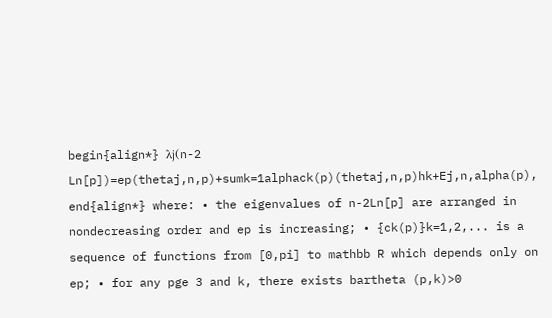begin{align*} λj(n-2 Ln[p])=ep(thetaj,n,p)+sumk=1alphack(p)(thetaj,n,p)hk+Ej,n,alpha(p), end{align*} where: • the eigenvalues of n-2Ln[p] are arranged in nondecreasing order and ep is increasing; • {ck(p)}k=1,2,... is a sequence of functions from [0,pi] to mathbb R which depends only on ep; • for any pge 3 and k, there exists bartheta (p,k)>0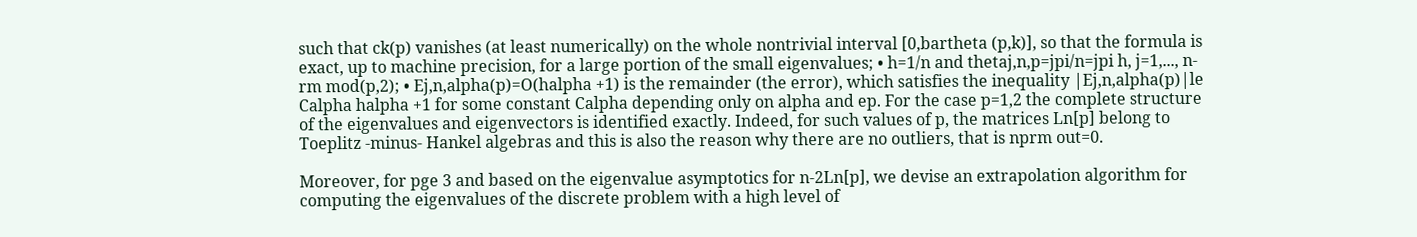such that ck(p) vanishes (at least numerically) on the whole nontrivial interval [0,bartheta (p,k)], so that the formula is exact, up to machine precision, for a large portion of the small eigenvalues; • h=1/n and thetaj,n,p=jpi/n=jpi h, j=1,..., n-rm mod(p,2); • Ej,n,alpha(p)=O(halpha +1) is the remainder (the error), which satisfies the inequality |Ej,n,alpha(p)|le Calpha halpha +1 for some constant Calpha depending only on alpha and ep. For the case p=1,2 the complete structure of the eigenvalues and eigenvectors is identified exactly. Indeed, for such values of p, the matrices Ln[p] belong to Toeplitz -minus- Hankel algebras and this is also the reason why there are no outliers, that is nprm out=0.

Moreover, for pge 3 and based on the eigenvalue asymptotics for n-2Ln[p], we devise an extrapolation algorithm for computing the eigenvalues of the discrete problem with a high level of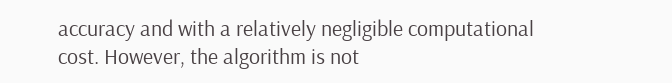accuracy and with a relatively negligible computational cost. However, the algorithm is not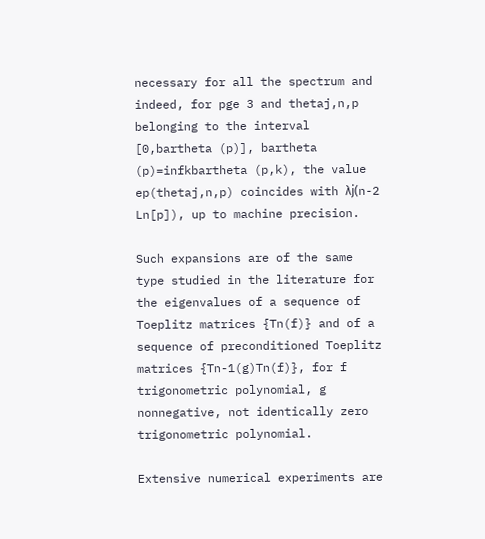necessary for all the spectrum and indeed, for pge 3 and thetaj,n,p belonging to the interval [0,bartheta (p)], bartheta (p)=infkbartheta (p,k), the value ep(thetaj,n,p) coincides with λj(n-2 Ln[p]), up to machine precision.

Such expansions are of the same type studied in the literature for the eigenvalues of a sequence of Toeplitz matrices {Tn(f)} and of a sequence of preconditioned Toeplitz matrices {Tn-1(g)Tn(f)}, for f trigonometric polynomial, g nonnegative, not identically zero trigonometric polynomial.

Extensive numerical experiments are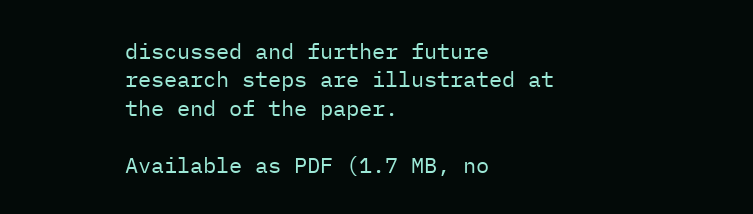discussed and further future research steps are illustrated at the end of the paper.

Available as PDF (1.7 MB, no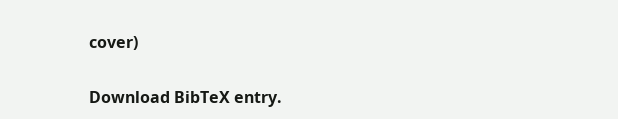cover)

Download BibTeX entry.